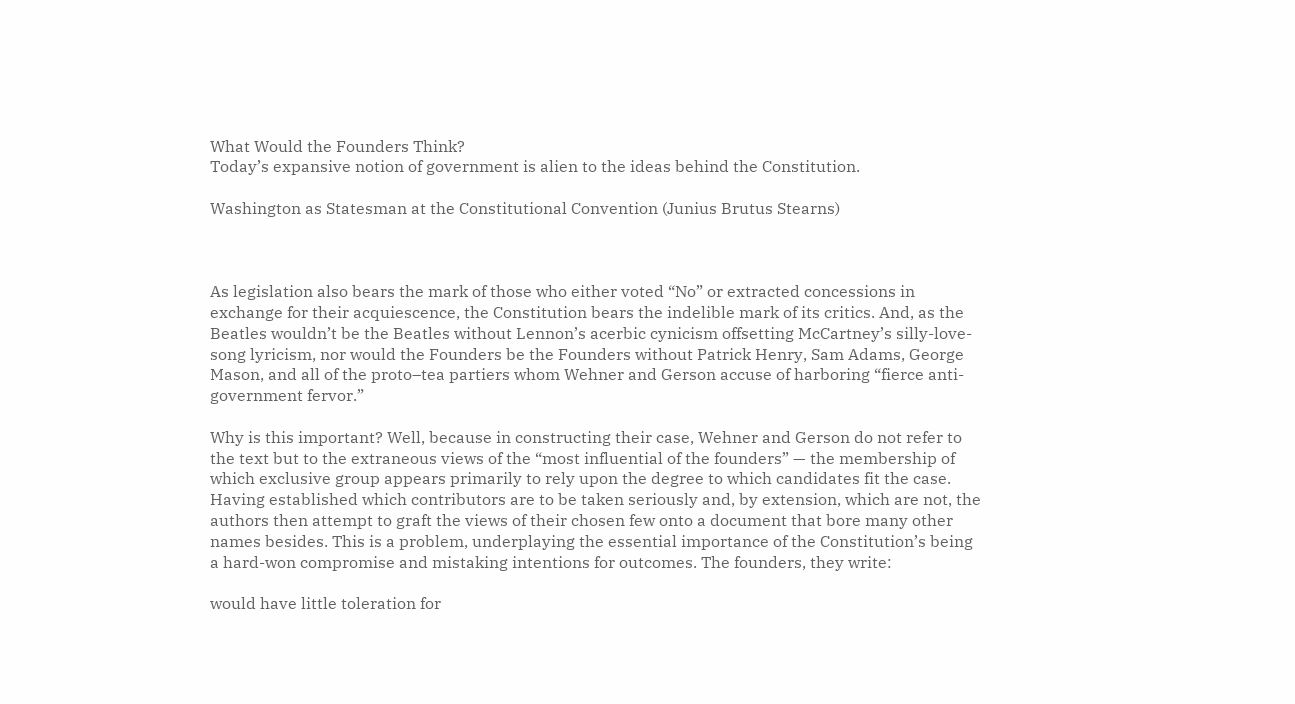What Would the Founders Think?
Today’s expansive notion of government is alien to the ideas behind the Constitution.

Washington as Statesman at the Constitutional Convention (Junius Brutus Stearns)



As legislation also bears the mark of those who either voted “No” or extracted concessions in exchange for their acquiescence, the Constitution bears the indelible mark of its critics. And, as the Beatles wouldn’t be the Beatles without Lennon’s acerbic cynicism offsetting McCartney’s silly-love-song lyricism, nor would the Founders be the Founders without Patrick Henry, Sam Adams, George Mason, and all of the proto–tea partiers whom Wehner and Gerson accuse of harboring “fierce anti-government fervor.”

Why is this important? Well, because in constructing their case, Wehner and Gerson do not refer to the text but to the extraneous views of the “most influential of the founders” — the membership of which exclusive group appears primarily to rely upon the degree to which candidates fit the case. Having established which contributors are to be taken seriously and, by extension, which are not, the authors then attempt to graft the views of their chosen few onto a document that bore many other names besides. This is a problem, underplaying the essential importance of the Constitution’s being a hard-won compromise and mistaking intentions for outcomes. The founders, they write:

would have little toleration for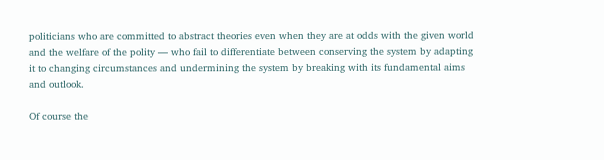politicians who are committed to abstract theories even when they are at odds with the given world and the welfare of the polity — who fail to differentiate between conserving the system by adapting it to changing circumstances and undermining the system by breaking with its fundamental aims and outlook.

Of course the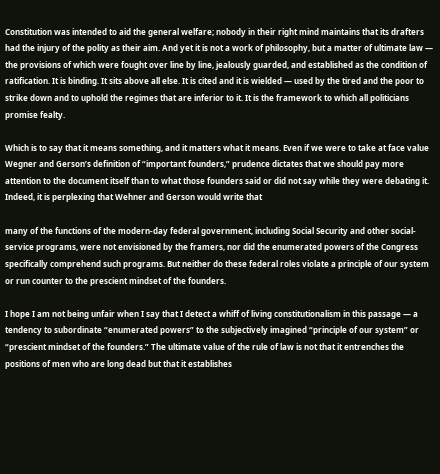Constitution was intended to aid the general welfare; nobody in their right mind maintains that its drafters had the injury of the polity as their aim. And yet it is not a work of philosophy, but a matter of ultimate law — the provisions of which were fought over line by line, jealously guarded, and established as the condition of ratification. It is binding. It sits above all else. It is cited and it is wielded — used by the tired and the poor to strike down and to uphold the regimes that are inferior to it. It is the framework to which all politicians promise fealty.

Which is to say that it means something, and it matters what it means. Even if we were to take at face value Wegner and Gerson’s definition of “important founders,” prudence dictates that we should pay more attention to the document itself than to what those founders said or did not say while they were debating it. Indeed, it is perplexing that Wehner and Gerson would write that

many of the functions of the modern-day federal government, including Social Security and other social-service programs, were not envisioned by the framers, nor did the enumerated powers of the Congress specifically comprehend such programs. But neither do these federal roles violate a principle of our system or run counter to the prescient mindset of the founders.

I hope I am not being unfair when I say that I detect a whiff of living constitutionalism in this passage — a tendency to subordinate “enumerated powers” to the subjectively imagined “principle of our system” or “prescient mindset of the founders.” The ultimate value of the rule of law is not that it entrenches the positions of men who are long dead but that it establishes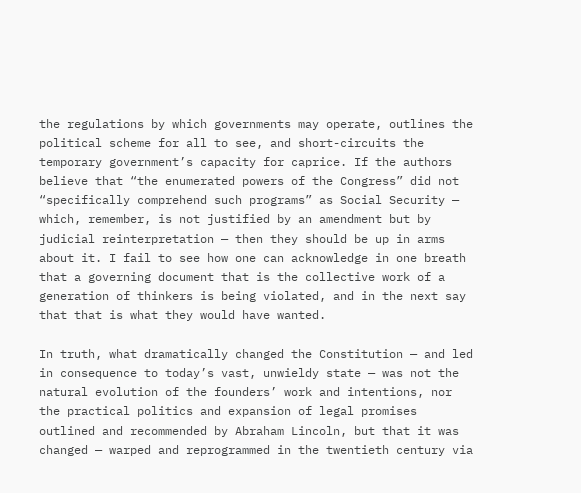the regulations by which governments may operate, outlines the political scheme for all to see, and short-circuits the temporary government’s capacity for caprice. If the authors believe that “the enumerated powers of the Congress” did not “specifically comprehend such programs” as Social Security — which, remember, is not justified by an amendment but by judicial reinterpretation — then they should be up in arms about it. I fail to see how one can acknowledge in one breath that a governing document that is the collective work of a generation of thinkers is being violated, and in the next say that that is what they would have wanted.

In truth, what dramatically changed the Constitution — and led in consequence to today’s vast, unwieldy state — was not the natural evolution of the founders’ work and intentions, nor the practical politics and expansion of legal promises outlined and recommended by Abraham Lincoln, but that it was changed — warped and reprogrammed in the twentieth century via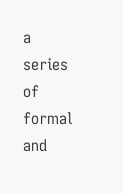a series of formal and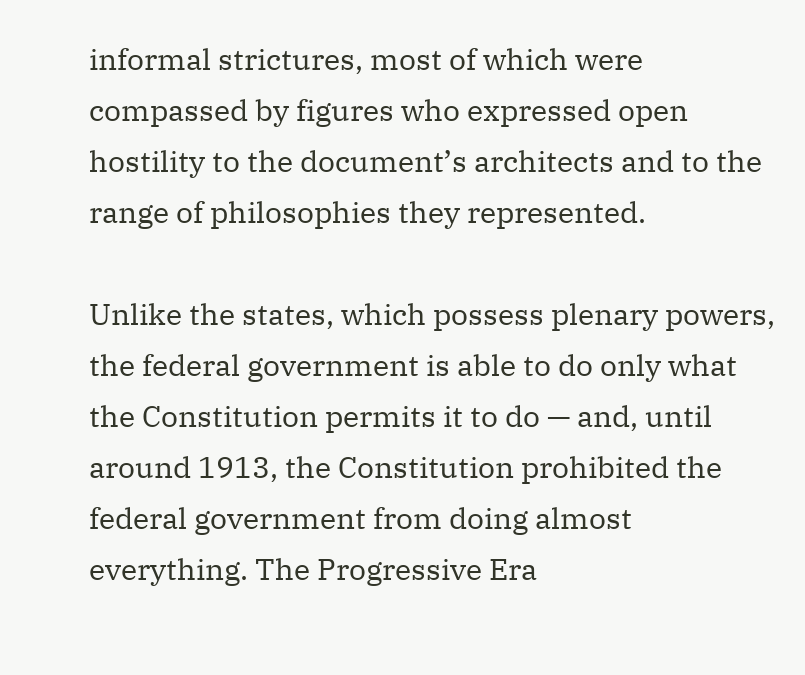informal strictures, most of which were compassed by figures who expressed open hostility to the document’s architects and to the range of philosophies they represented.

Unlike the states, which possess plenary powers, the federal government is able to do only what the Constitution permits it to do — and, until around 1913, the Constitution prohibited the federal government from doing almost everything. The Progressive Era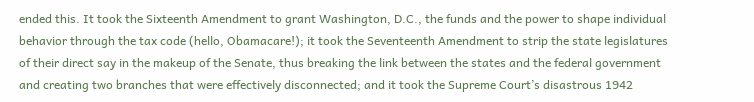ended this. It took the Sixteenth Amendment to grant Washington, D.C., the funds and the power to shape individual behavior through the tax code (hello, Obamacare!); it took the Seventeenth Amendment to strip the state legislatures of their direct say in the makeup of the Senate, thus breaking the link between the states and the federal government and creating two branches that were effectively disconnected; and it took the Supreme Court’s disastrous 1942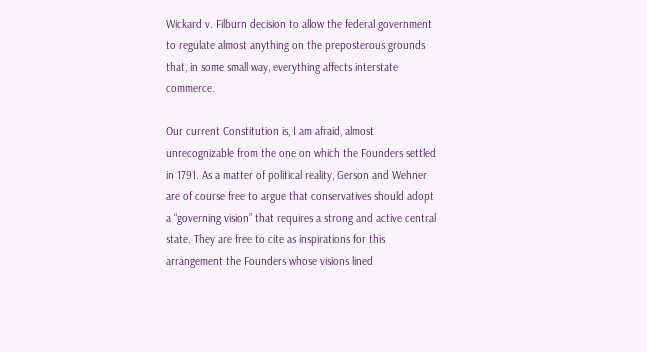Wickard v. Filburn decision to allow the federal government to regulate almost anything on the preposterous grounds that, in some small way, everything affects interstate commerce.

Our current Constitution is, I am afraid, almost unrecognizable from the one on which the Founders settled in 1791. As a matter of political reality, Gerson and Wehner are of course free to argue that conservatives should adopt a “governing vision” that requires a strong and active central state. They are free to cite as inspirations for this arrangement the Founders whose visions lined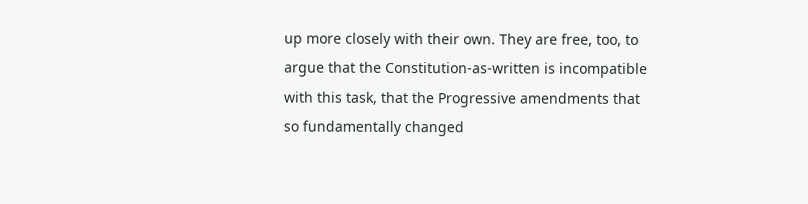up more closely with their own. They are free, too, to argue that the Constitution-as-written is incompatible with this task, that the Progressive amendments that so fundamentally changed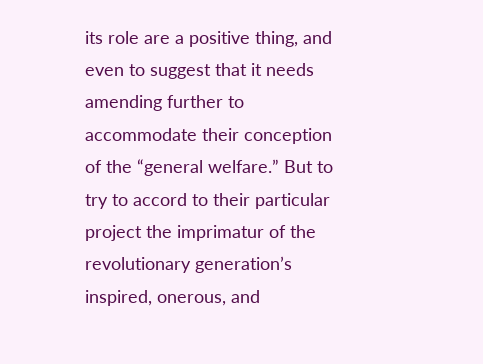its role are a positive thing, and even to suggest that it needs amending further to accommodate their conception of the “general welfare.” But to try to accord to their particular project the imprimatur of the revolutionary generation’s inspired, onerous, and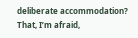deliberate accommodation? That, I’m afraid,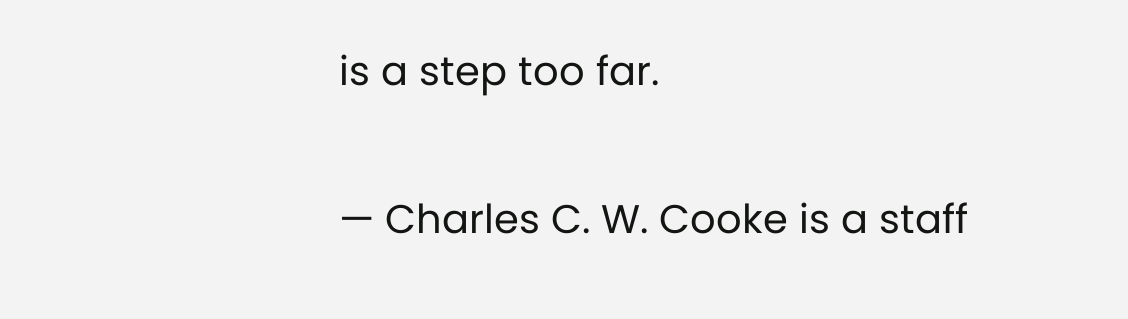is a step too far.

— Charles C. W. Cooke is a staff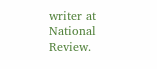writer at National Review.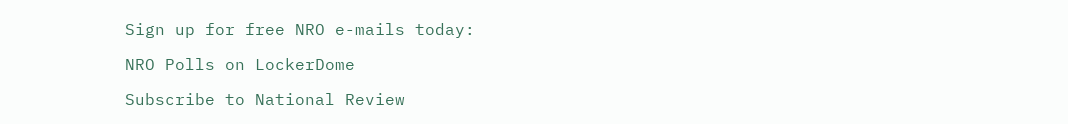Sign up for free NRO e-mails today:

NRO Polls on LockerDome

Subscribe to National Review